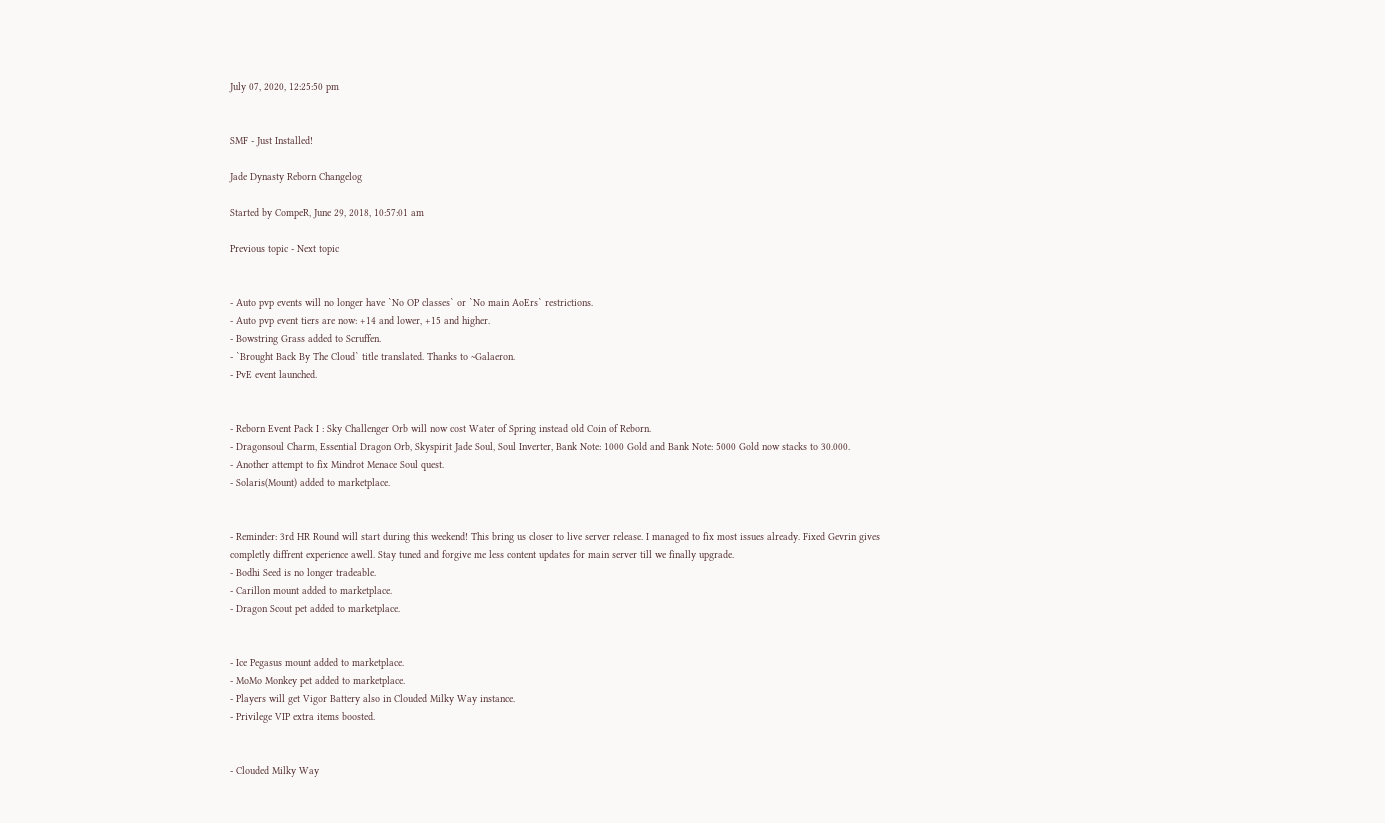July 07, 2020, 12:25:50 pm


SMF - Just Installed!

Jade Dynasty Reborn Changelog

Started by CompeR, June 29, 2018, 10:57:01 am

Previous topic - Next topic


- Auto pvp events will no longer have `No OP classes` or `No main AoErs` restrictions.
- Auto pvp event tiers are now: +14 and lower, +15 and higher.
- Bowstring Grass added to Scruffen.
- `Brought Back By The Cloud` title translated. Thanks to ~Galaeron.
- PvE event launched.


- Reborn Event Pack I : Sky Challenger Orb will now cost Water of Spring instead old Coin of Reborn.
- Dragonsoul Charm, Essential Dragon Orb, Skyspirit Jade Soul, Soul Inverter, Bank Note: 1000 Gold and Bank Note: 5000 Gold now stacks to 30.000.
- Another attempt to fix Mindrot Menace Soul quest.
- Solaris(Mount) added to marketplace.


- Reminder: 3rd HR Round will start during this weekend! This bring us closer to live server release. I managed to fix most issues already. Fixed Gevrin gives completly diffrent experience awell. Stay tuned and forgive me less content updates for main server till we finally upgrade.
- Bodhi Seed is no longer tradeable.
- Carillon mount added to marketplace.
- Dragon Scout pet added to marketplace.


- Ice Pegasus mount added to marketplace.
- MoMo Monkey pet added to marketplace.
- Players will get Vigor Battery also in Clouded Milky Way instance.
- Privilege VIP extra items boosted.


- Clouded Milky Way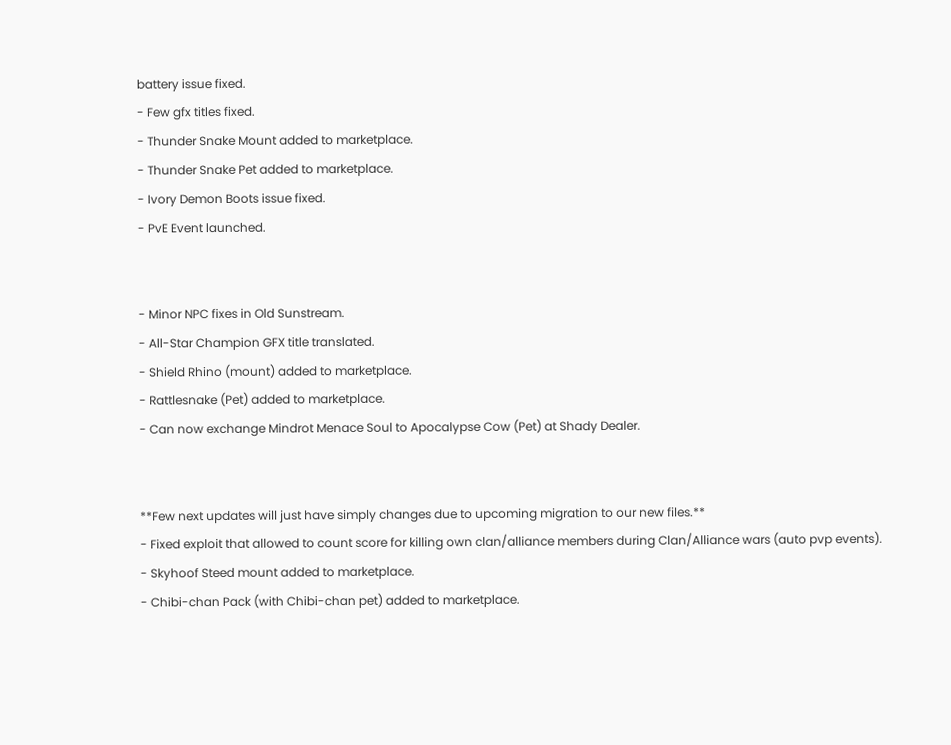battery issue fixed.
- Few gfx titles fixed.
- Thunder Snake Mount added to marketplace.
- Thunder Snake Pet added to marketplace.
- Ivory Demon Boots issue fixed.
- PvE Event launched.


- Minor NPC fixes in Old Sunstream.
- All-Star Champion GFX title translated.
- Shield Rhino (mount) added to marketplace.
- Rattlesnake (Pet) added to marketplace.
- Can now exchange Mindrot Menace Soul to Apocalypse Cow (Pet) at Shady Dealer.


**Few next updates will just have simply changes due to upcoming migration to our new files.**
- Fixed exploit that allowed to count score for killing own clan/alliance members during Clan/Alliance wars (auto pvp events).
- Skyhoof Steed mount added to marketplace.
- Chibi-chan Pack (with Chibi-chan pet) added to marketplace.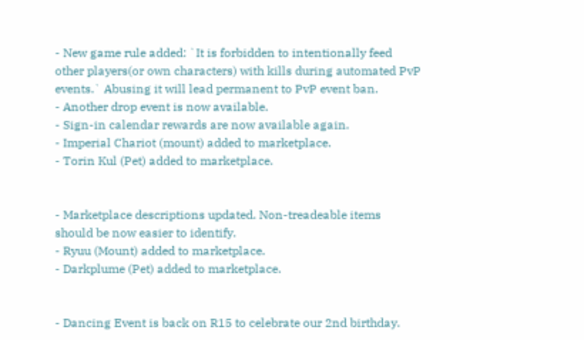- New game rule added: `It is forbidden to intentionally feed other players(or own characters) with kills during automated PvP events.` Abusing it will lead permanent to PvP event ban.
- Another drop event is now available.
- Sign-in calendar rewards are now available again.
- Imperial Chariot (mount) added to marketplace.
- Torin Kul (Pet) added to marketplace.


- Marketplace descriptions updated. Non-treadeable items should be now easier to identify.
- Ryuu (Mount) added to marketplace.
- Darkplume (Pet) added to marketplace.


- Dancing Event is back on R15 to celebrate our 2nd birthday.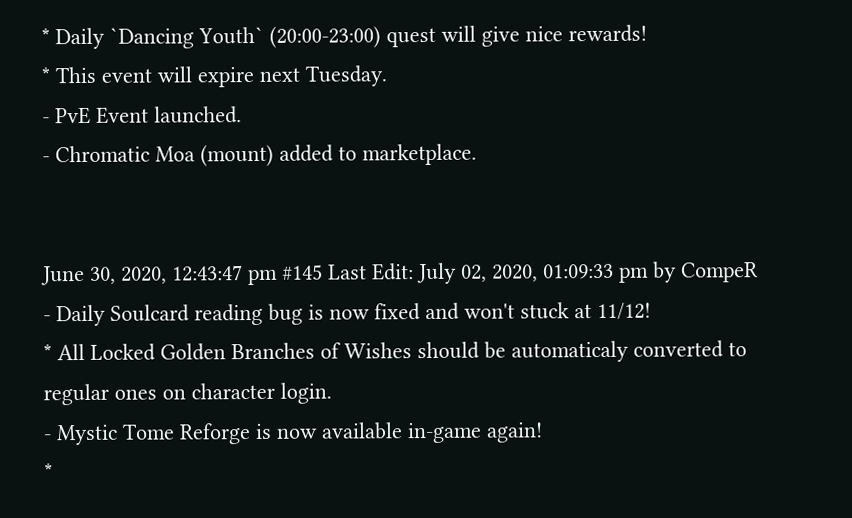* Daily `Dancing Youth` (20:00-23:00) quest will give nice rewards!
* This event will expire next Tuesday.
- PvE Event launched.
- Chromatic Moa (mount) added to marketplace.


June 30, 2020, 12:43:47 pm #145 Last Edit: July 02, 2020, 01:09:33 pm by CompeR
- Daily Soulcard reading bug is now fixed and won't stuck at 11/12!
* All Locked Golden Branches of Wishes should be automaticaly converted to regular ones on character login.
- Mystic Tome Reforge is now available in-game again!
*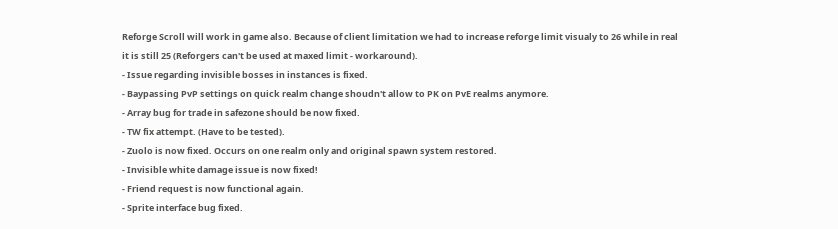Reforge Scroll will work in game also. Because of client limitation we had to increase reforge limit visualy to 26 while in real it is still 25 (Reforgers can't be used at maxed limit - workaround).
- Issue regarding invisible bosses in instances is fixed.
- Baypassing PvP settings on quick realm change shoudn't allow to PK on PvE realms anymore.
- Array bug for trade in safezone should be now fixed.
- TW fix attempt. (Have to be tested).
- Zuolo is now fixed. Occurs on one realm only and original spawn system restored.
- Invisible white damage issue is now fixed!
- Friend request is now functional again.
- Sprite interface bug fixed.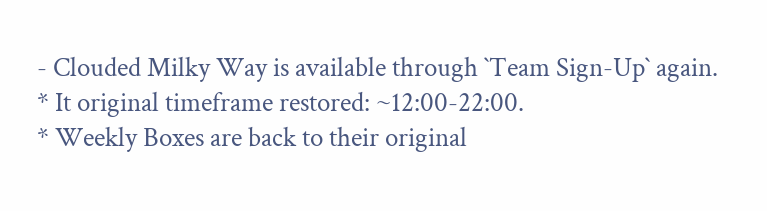- Clouded Milky Way is available through `Team Sign-Up` again.
* It original timeframe restored: ~12:00-22:00.
* Weekly Boxes are back to their original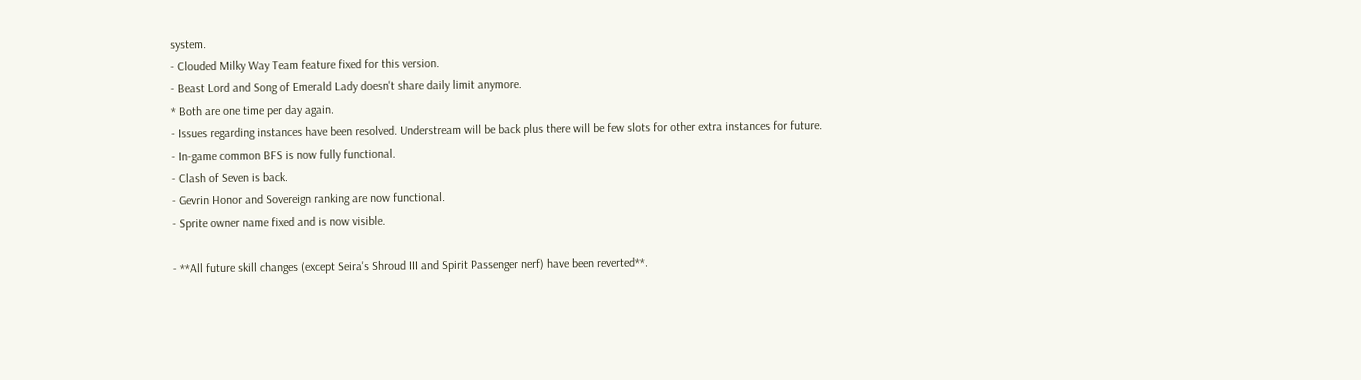system.
- Clouded Milky Way Team feature fixed for this version.
- Beast Lord and Song of Emerald Lady doesn't share daily limit anymore.
* Both are one time per day again.
- Issues regarding instances have been resolved. Understream will be back plus there will be few slots for other extra instances for future.
- In-game common BFS is now fully functional.
- Clash of Seven is back.
- Gevrin Honor and Sovereign ranking are now functional.
- Sprite owner name fixed and is now visible.

- **All future skill changes (except Seira's Shroud III and Spirit Passenger nerf) have been reverted**.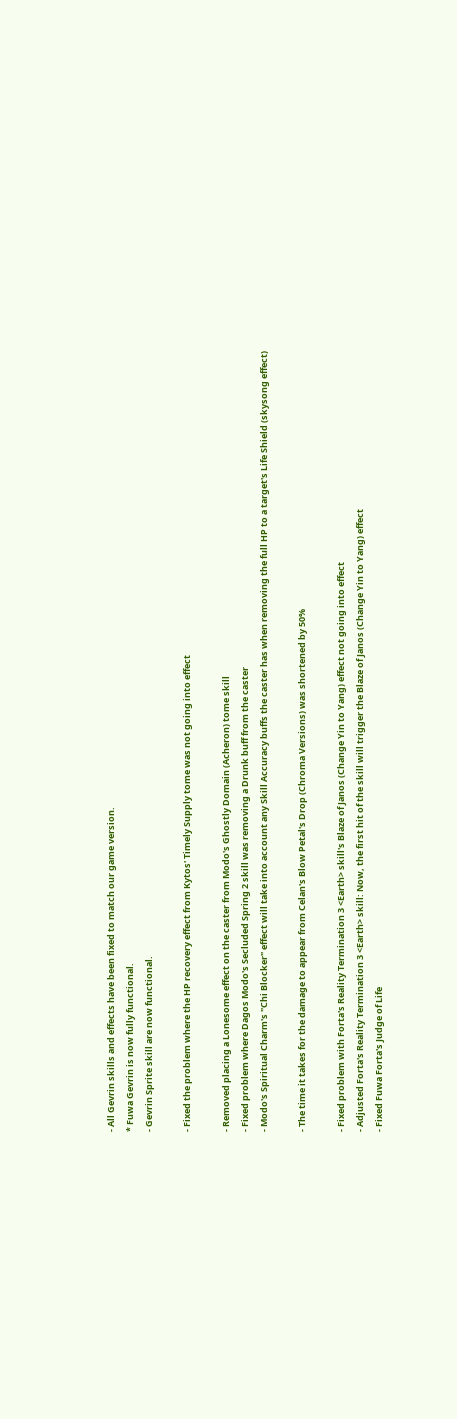- All Gevrin skills and effects have been fixed to match our game version.
* Fuwa Gevrin is now fully functional.
- Gevrin Sprite skill are now functional.

- Fixed the problem where the HP recovery effect from Kytos' Timely Supply tome was not going into effect

- Removed placing a Lonesome effect on the caster from Modo's Ghostly Domain (Acheron) tome skill
- Fixed problem where Dagos Modo's Secluded Spring 2 skill was removing a Drunk buff from the caster
- Modo's Spiritual Charm's "Chi Blocker" effect will take into account any Skill Accuracy buffs the caster has when removing the full HP to a target's Life Shield (skysong effect)

- The time it takes for the damage to appear from Celan's Blow Petal's Drop (Chroma Versions) was shortened by 50%

- Fixed problem with Forta's Reality Termination 3 <Earth> skill's Blaze of Janos (Change Yin to Yang) effect not going into effect
- Adjusted Forta's Reality Termination 3 <Earth> skill: Now, the first hit of the skill will trigger the Blaze of Janos (Change Yin to Yang) effect
- Fixed Fuwa Forta's Judge of Life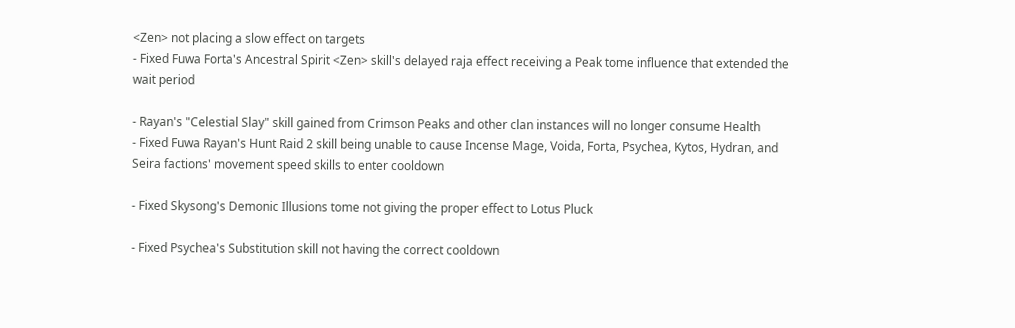<Zen> not placing a slow effect on targets
- Fixed Fuwa Forta's Ancestral Spirit <Zen> skill's delayed raja effect receiving a Peak tome influence that extended the wait period

- Rayan's "Celestial Slay" skill gained from Crimson Peaks and other clan instances will no longer consume Health
- Fixed Fuwa Rayan's Hunt Raid 2 skill being unable to cause Incense Mage, Voida, Forta, Psychea, Kytos, Hydran, and Seira factions' movement speed skills to enter cooldown

- Fixed Skysong's Demonic Illusions tome not giving the proper effect to Lotus Pluck

- Fixed Psychea's Substitution skill not having the correct cooldown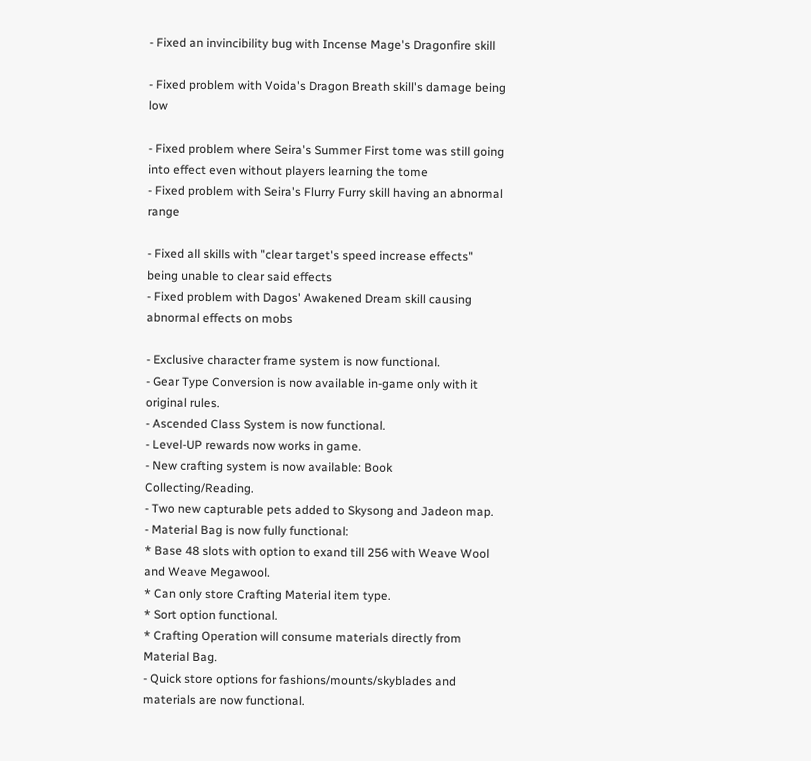- Fixed an invincibility bug with Incense Mage's Dragonfire skill

- Fixed problem with Voida's Dragon Breath skill's damage being low

- Fixed problem where Seira's Summer First tome was still going into effect even without players learning the tome
- Fixed problem with Seira's Flurry Furry skill having an abnormal range

- Fixed all skills with "clear target's speed increase effects" being unable to clear said effects
- Fixed problem with Dagos' Awakened Dream skill causing abnormal effects on mobs

- Exclusive character frame system is now functional.
- Gear Type Conversion is now available in-game only with it original rules.
- Ascended Class System is now functional.
- Level-UP rewards now works in game.
- New crafting system is now available: Book Collecting/Reading.
- Two new capturable pets added to Skysong and Jadeon map.
- Material Bag is now fully functional:
* Base 48 slots with option to exand till 256 with Weave Wool and Weave Megawool.
* Can only store Crafting Material item type.
* Sort option functional.
* Crafting Operation will consume materials directly from Material Bag.
- Quick store options for fashions/mounts/skyblades and materials are now functional.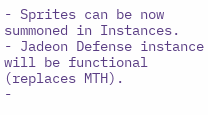- Sprites can be now summoned in Instances.
- Jadeon Defense instance will be functional (replaces MTH).
-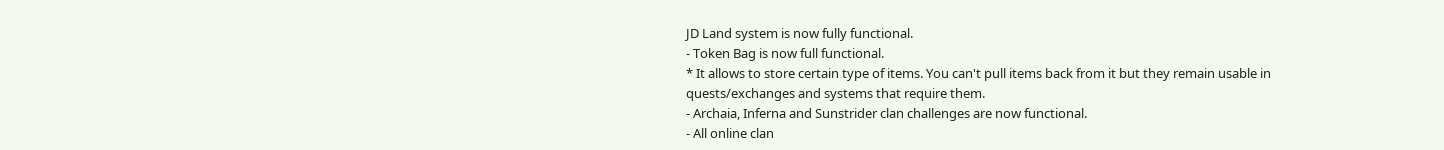JD Land system is now fully functional.
- Token Bag is now full functional.
* It allows to store certain type of items. You can't pull items back from it but they remain usable in quests/exchanges and systems that require them.
- Archaia, Inferna and Sunstrider clan challenges are now functional.
- All online clan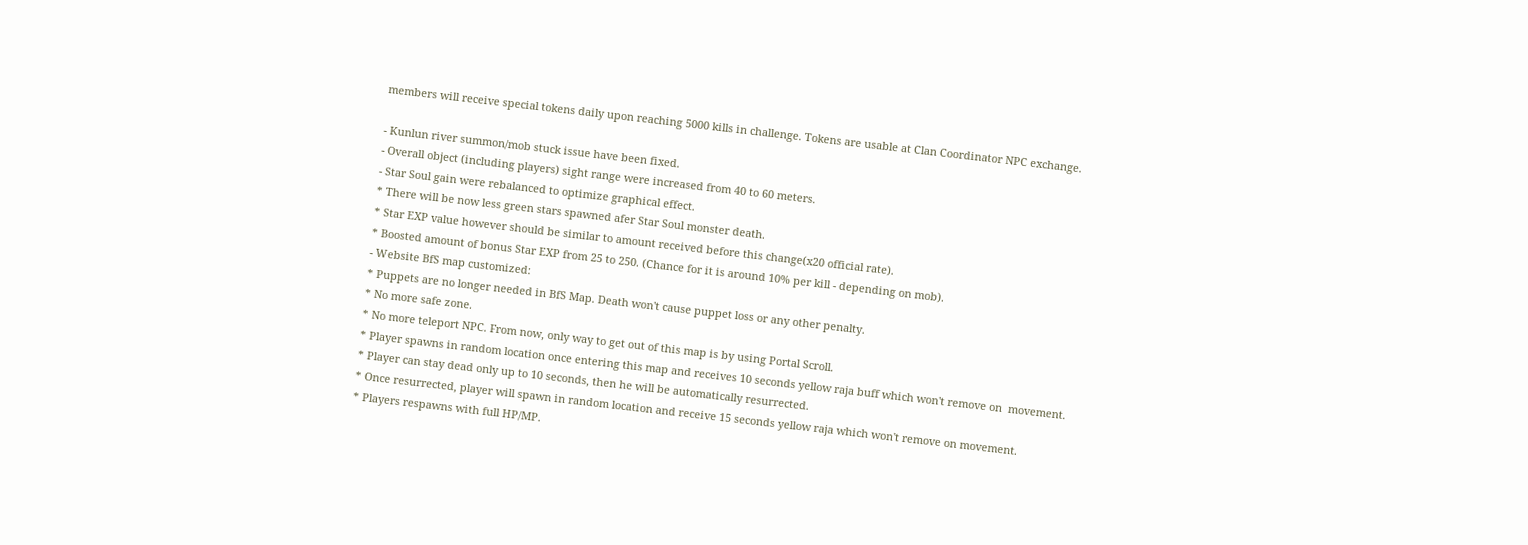members will receive special tokens daily upon reaching 5000 kills in challenge. Tokens are usable at Clan Coordinator NPC exchange.

- Kunlun river summon/mob stuck issue have been fixed.
- Overall object (including players) sight range were increased from 40 to 60 meters.
- Star Soul gain were rebalanced to optimize graphical effect.
* There will be now less green stars spawned afer Star Soul monster death.
* Star EXP value however should be similar to amount received before this change(x20 official rate).
* Boosted amount of bonus Star EXP from 25 to 250. (Chance for it is around 10% per kill - depending on mob).
- Website BfS map customized:
* Puppets are no longer needed in BfS Map. Death won't cause puppet loss or any other penalty.
* No more safe zone.
* No more teleport NPC. From now, only way to get out of this map is by using Portal Scroll.
* Player spawns in random location once entering this map and receives 10 seconds yellow raja buff which won't remove on  movement.
* Player can stay dead only up to 10 seconds, then he will be automatically resurrected.
* Once resurrected, player will spawn in random location and receive 15 seconds yellow raja which won't remove on movement.
* Players respawns with full HP/MP.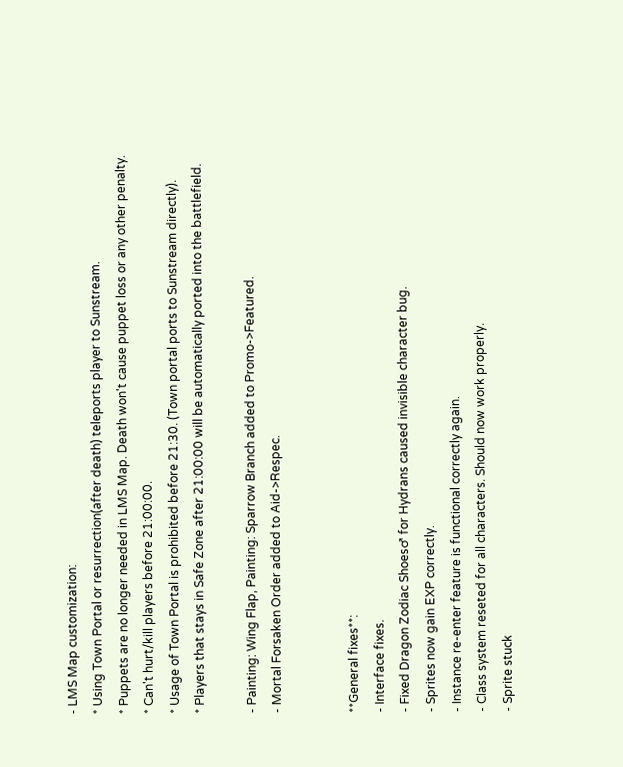- LMS Map customization:
* Using Town Portal or resurrection(after death) teleports player to Sunstream.
* Puppets are no longer needed in LMS Map. Death won't cause puppet loss or any other penalty.
* Can't hurt/kill players before 21:00:00.
* Usage of Town Portal is prohibited before 21:30. (Town portal ports to Sunstream directly).
* Players that stays in Safe Zone after 21:00:00 will be automatically ported into the battlefield.

- Painting: Wing Flap, Painting: Sparrow Branch added to Promo->Featured.
- Mortal Forsaken Order added to Aid->Respec.


**General fixes**:
- Interface fixes.
- Fixed Dragon Zodiac Shoes♂ for Hydrans caused invisible character bug.
- Sprites now gain EXP correctly.
- Instance re-enter feature is functional correctly again.
- Class system reseted for all characters. Should now work properly.
- Sprite stuck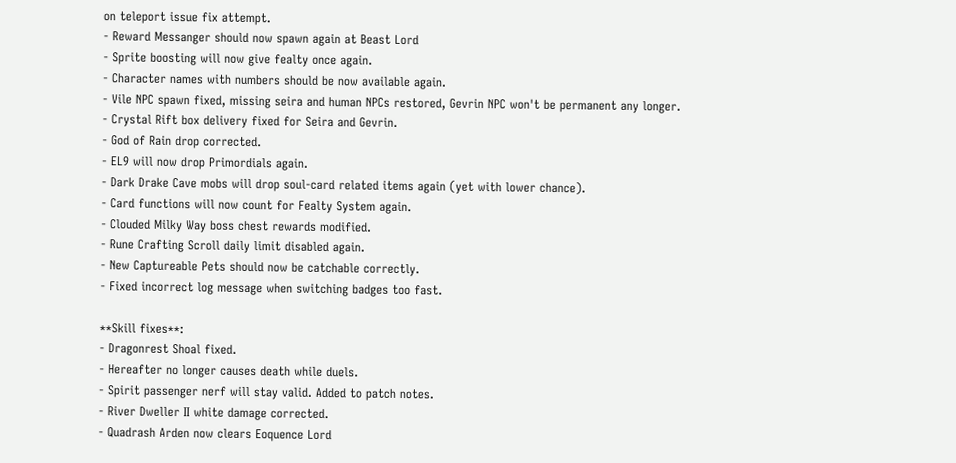on teleport issue fix attempt.
- Reward Messanger should now spawn again at Beast Lord
- Sprite boosting will now give fealty once again.
- Character names with numbers should be now available again.
- Vile NPC spawn fixed, missing seira and human NPCs restored, Gevrin NPC won't be permanent any longer.
- Crystal Rift box delivery fixed for Seira and Gevrin.
- God of Rain drop corrected.
- EL9 will now drop Primordials again.
- Dark Drake Cave mobs will drop soul-card related items again (yet with lower chance).
- Card functions will now count for Fealty System again.
- Clouded Milky Way boss chest rewards modified.
- Rune Crafting Scroll daily limit disabled again.
- New Captureable Pets should now be catchable correctly.
- Fixed incorrect log message when switching badges too fast.

**Skill fixes**:
- Dragonrest Shoal fixed.
- Hereafter no longer causes death while duels.
- Spirit passenger nerf will stay valid. Added to patch notes.
- River Dweller II white damage corrected.
- Quadrash Arden now clears Eoquence Lord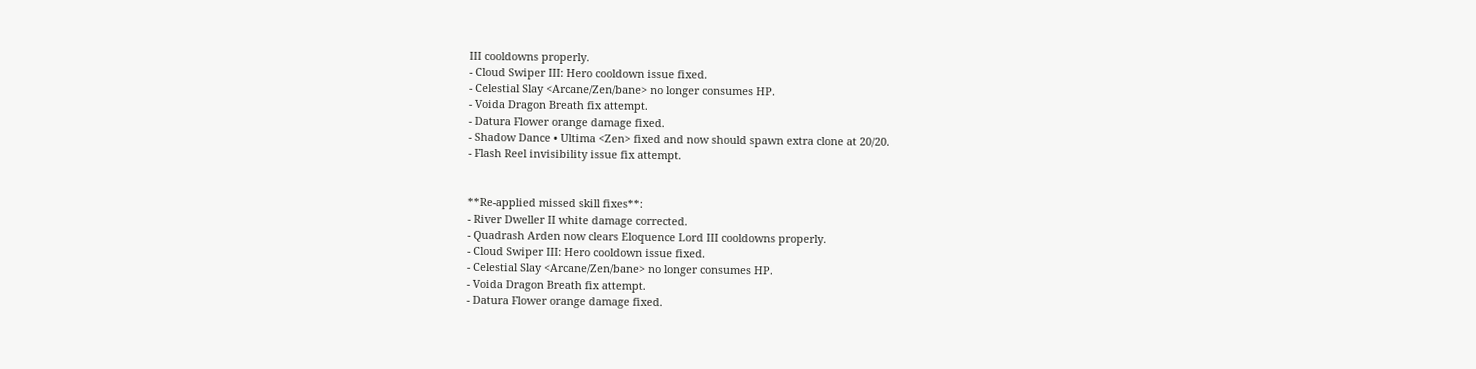III cooldowns properly.
- Cloud Swiper III: Hero cooldown issue fixed.
- Celestial Slay <Arcane/Zen/bane> no longer consumes HP.
- Voida Dragon Breath fix attempt.
- Datura Flower orange damage fixed.
- Shadow Dance • Ultima <Zen> fixed and now should spawn extra clone at 20/20.
- Flash Reel invisibility issue fix attempt.


**Re-applied missed skill fixes**:
- River Dweller II white damage corrected.
- Quadrash Arden now clears Eloquence Lord III cooldowns properly.
- Cloud Swiper III: Hero cooldown issue fixed.
- Celestial Slay <Arcane/Zen/bane> no longer consumes HP.
- Voida Dragon Breath fix attempt.
- Datura Flower orange damage fixed.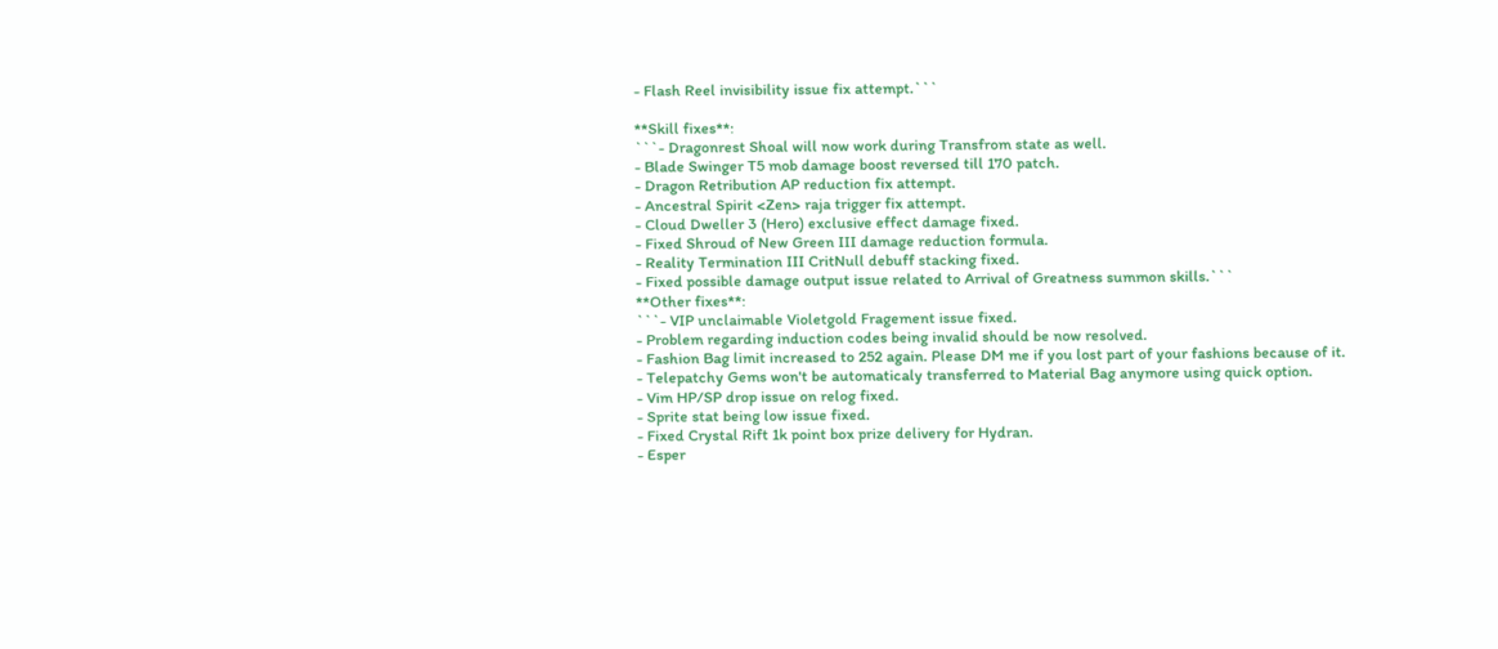- Flash Reel invisibility issue fix attempt.```

**Skill fixes**:
```- Dragonrest Shoal will now work during Transfrom state as well.
- Blade Swinger T5 mob damage boost reversed till 170 patch.
- Dragon Retribution AP reduction fix attempt.
- Ancestral Spirit <Zen> raja trigger fix attempt.
- Cloud Dweller 3 (Hero) exclusive effect damage fixed.
- Fixed Shroud of New Green III damage reduction formula.
- Reality Termination III CritNull debuff stacking fixed.
- Fixed possible damage output issue related to Arrival of Greatness summon skills.```
**Other fixes**:
```- VIP unclaimable Violetgold Fragement issue fixed.
- Problem regarding induction codes being invalid should be now resolved.
- Fashion Bag limit increased to 252 again. Please DM me if you lost part of your fashions because of it.
- Telepatchy Gems won't be automaticaly transferred to Material Bag anymore using quick option.
- Vim HP/SP drop issue on relog fixed.
- Sprite stat being low issue fixed.
- Fixed Crystal Rift 1k point box prize delivery for Hydran.
- Esper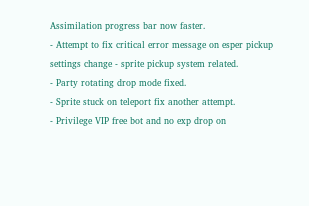Assimilation progress bar now faster.
- Attempt to fix critical error message on esper pickup settings change - sprite pickup system related.
- Party rotating drop mode fixed.
- Sprite stuck on teleport fix another attempt.
- Privilege VIP free bot and no exp drop on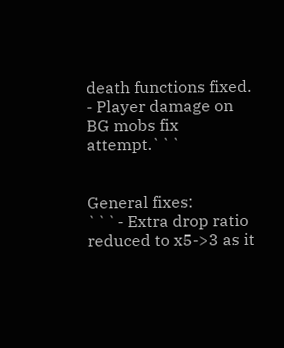death functions fixed.
- Player damage on BG mobs fix attempt.```


General fixes:
```- Extra drop ratio reduced to x5->3 as it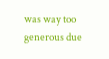was way too generous due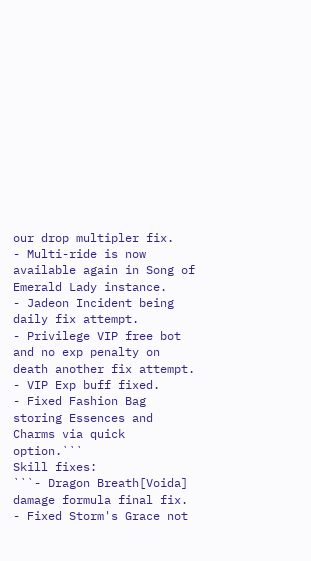our drop multipler fix.
- Multi-ride is now available again in Song of Emerald Lady instance.
- Jadeon Incident being daily fix attempt.
- Privilege VIP free bot and no exp penalty on death another fix attempt.
- VIP Exp buff fixed.
- Fixed Fashion Bag storing Essences and Charms via quick option.```
Skill fixes:
```- Dragon Breath[Voida] damage formula final fix.
- Fixed Storm's Grace not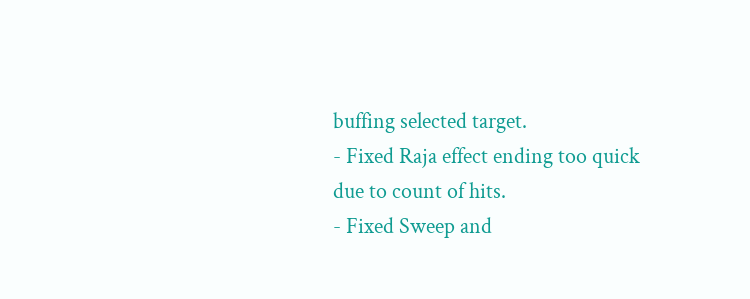buffing selected target.
- Fixed Raja effect ending too quick due to count of hits.
- Fixed Sweep and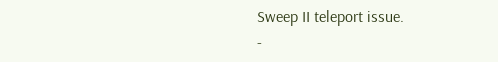Sweep II teleport issue.
-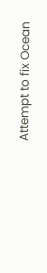Attempt to fix Ocean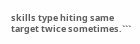skills type hiting same target twice sometimes.```